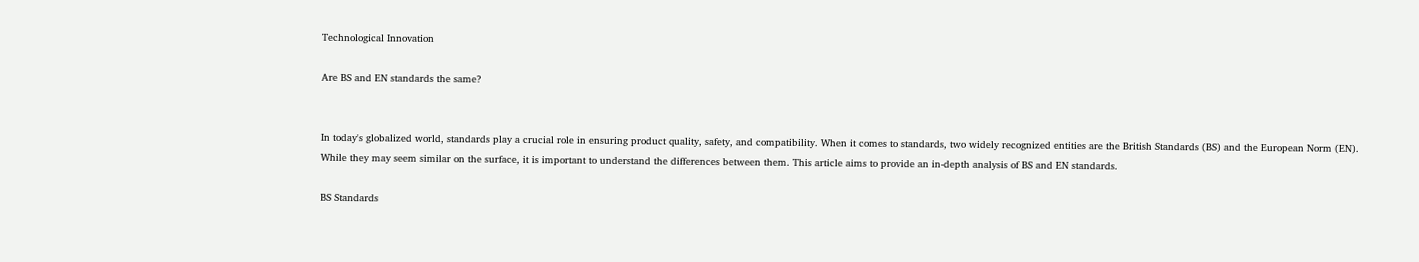Technological Innovation

Are BS and EN standards the same?


In today's globalized world, standards play a crucial role in ensuring product quality, safety, and compatibility. When it comes to standards, two widely recognized entities are the British Standards (BS) and the European Norm (EN). While they may seem similar on the surface, it is important to understand the differences between them. This article aims to provide an in-depth analysis of BS and EN standards.

BS Standards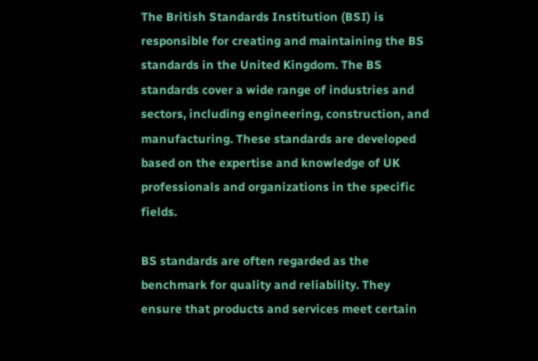The British Standards Institution (BSI) is responsible for creating and maintaining the BS standards in the United Kingdom. The BS standards cover a wide range of industries and sectors, including engineering, construction, and manufacturing. These standards are developed based on the expertise and knowledge of UK professionals and organizations in the specific fields.

BS standards are often regarded as the benchmark for quality and reliability. They ensure that products and services meet certain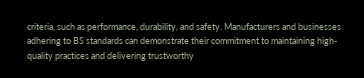criteria, such as performance, durability, and safety. Manufacturers and businesses adhering to BS standards can demonstrate their commitment to maintaining high-quality practices and delivering trustworthy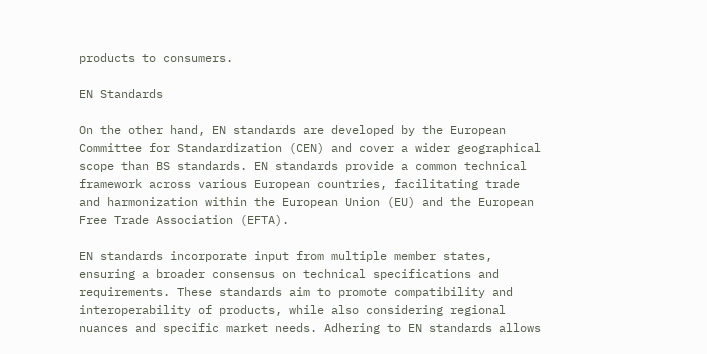products to consumers.

EN Standards

On the other hand, EN standards are developed by the European Committee for Standardization (CEN) and cover a wider geographical scope than BS standards. EN standards provide a common technical framework across various European countries, facilitating trade and harmonization within the European Union (EU) and the European Free Trade Association (EFTA).

EN standards incorporate input from multiple member states, ensuring a broader consensus on technical specifications and requirements. These standards aim to promote compatibility and interoperability of products, while also considering regional nuances and specific market needs. Adhering to EN standards allows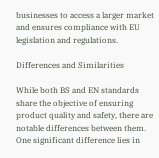businesses to access a larger market and ensures compliance with EU legislation and regulations.

Differences and Similarities

While both BS and EN standards share the objective of ensuring product quality and safety, there are notable differences between them. One significant difference lies in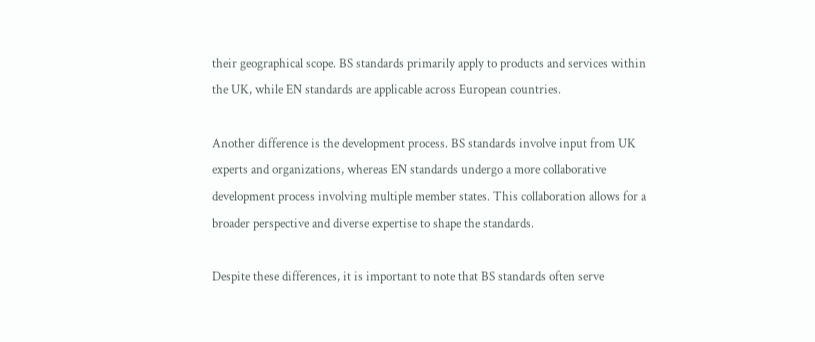their geographical scope. BS standards primarily apply to products and services within the UK, while EN standards are applicable across European countries.

Another difference is the development process. BS standards involve input from UK experts and organizations, whereas EN standards undergo a more collaborative development process involving multiple member states. This collaboration allows for a broader perspective and diverse expertise to shape the standards.

Despite these differences, it is important to note that BS standards often serve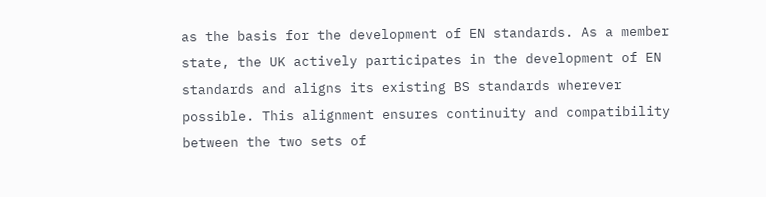as the basis for the development of EN standards. As a member state, the UK actively participates in the development of EN standards and aligns its existing BS standards wherever possible. This alignment ensures continuity and compatibility between the two sets of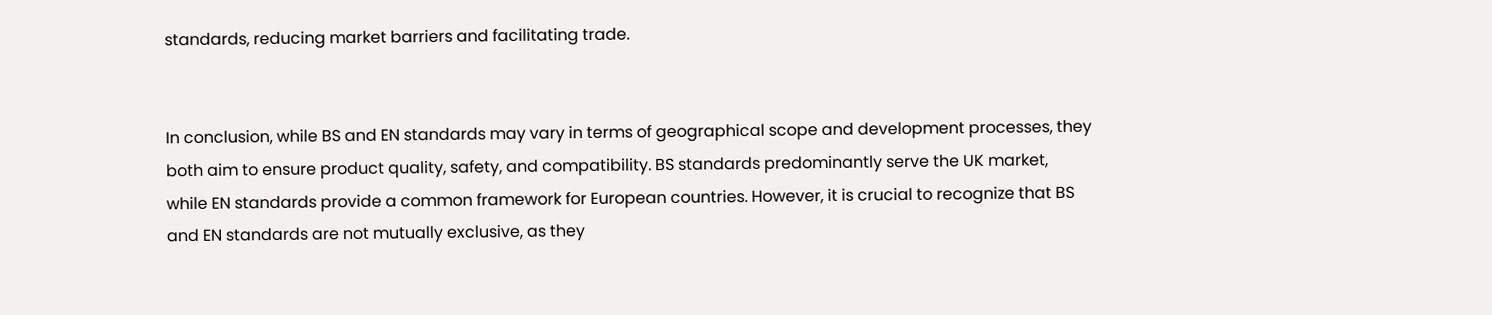standards, reducing market barriers and facilitating trade.


In conclusion, while BS and EN standards may vary in terms of geographical scope and development processes, they both aim to ensure product quality, safety, and compatibility. BS standards predominantly serve the UK market, while EN standards provide a common framework for European countries. However, it is crucial to recognize that BS and EN standards are not mutually exclusive, as they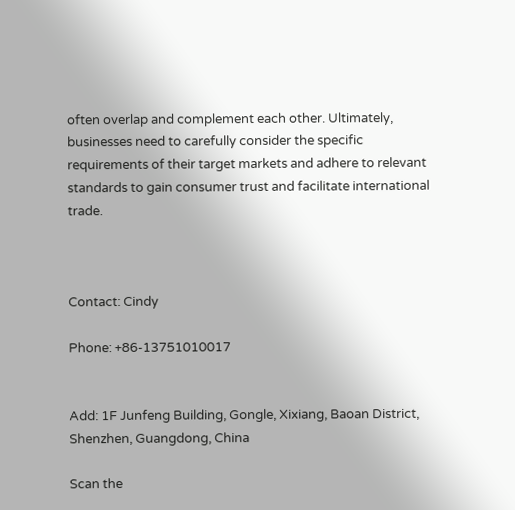often overlap and complement each other. Ultimately, businesses need to carefully consider the specific requirements of their target markets and adhere to relevant standards to gain consumer trust and facilitate international trade.



Contact: Cindy

Phone: +86-13751010017


Add: 1F Junfeng Building, Gongle, Xixiang, Baoan District, Shenzhen, Guangdong, China

Scan the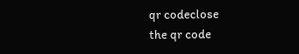qr codeclose
the qr code